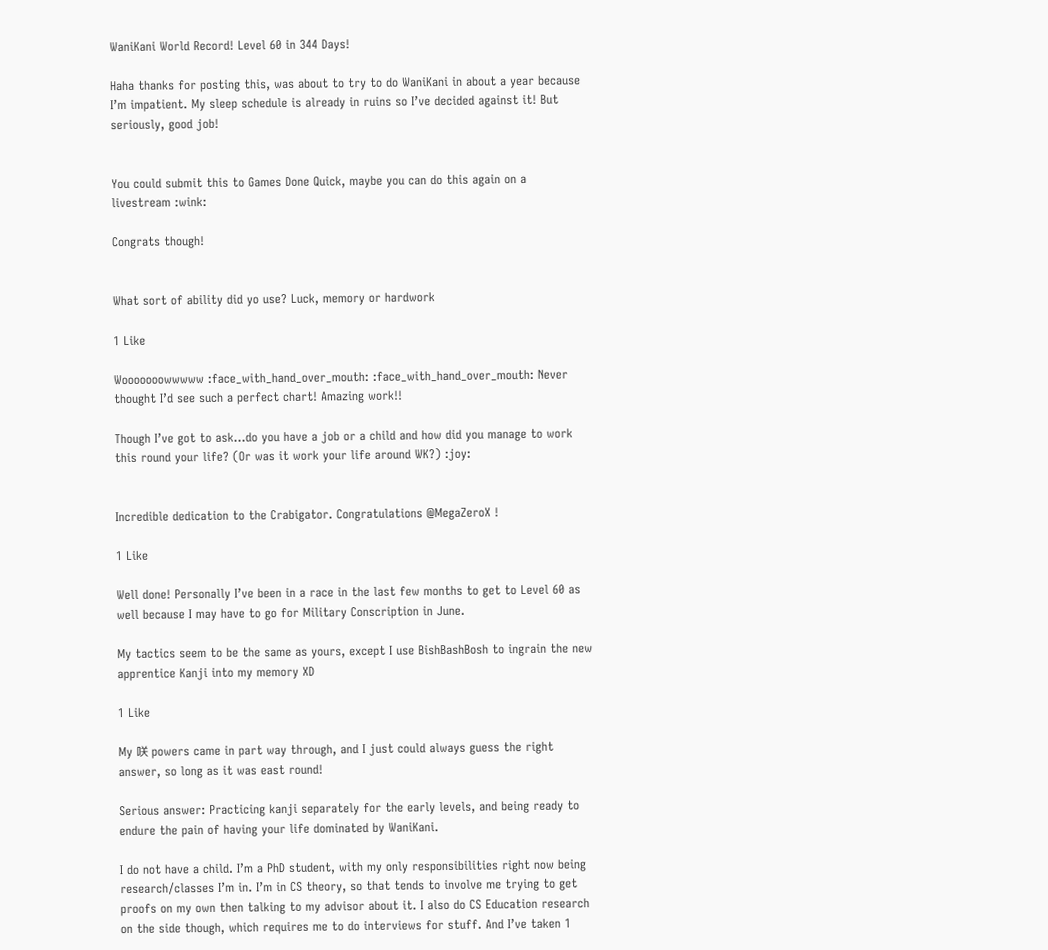WaniKani World Record! Level 60 in 344 Days!

Haha thanks for posting this, was about to try to do WaniKani in about a year because I’m impatient. My sleep schedule is already in ruins so I’ve decided against it! But seriously, good job!


You could submit this to Games Done Quick, maybe you can do this again on a livestream :wink:

Congrats though!


What sort of ability did yo use? Luck, memory or hardwork

1 Like

Wooooooowwwww :face_with_hand_over_mouth: :face_with_hand_over_mouth: Never thought I’d see such a perfect chart! Amazing work!!

Though I’ve got to ask…do you have a job or a child and how did you manage to work this round your life? (Or was it work your life around WK?) :joy:


Incredible dedication to the Crabigator. Congratulations @MegaZeroX !

1 Like

Well done! Personally I’ve been in a race in the last few months to get to Level 60 as well because I may have to go for Military Conscription in June.

My tactics seem to be the same as yours, except I use BishBashBosh to ingrain the new apprentice Kanji into my memory XD

1 Like

My 咲 powers came in part way through, and I just could always guess the right answer, so long as it was east round!

Serious answer: Practicing kanji separately for the early levels, and being ready to endure the pain of having your life dominated by WaniKani.

I do not have a child. I’m a PhD student, with my only responsibilities right now being research/classes I’m in. I’m in CS theory, so that tends to involve me trying to get proofs on my own then talking to my advisor about it. I also do CS Education research on the side though, which requires me to do interviews for stuff. And I’ve taken 1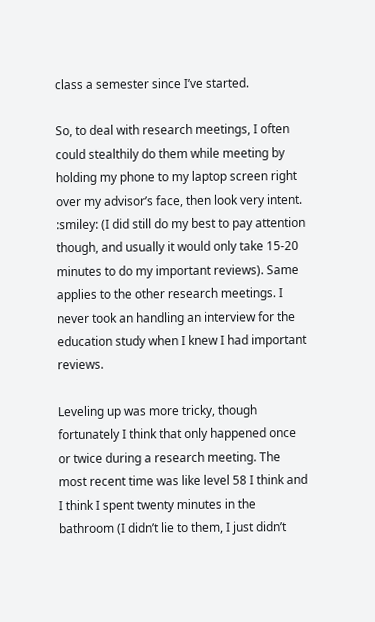class a semester since I’ve started.

So, to deal with research meetings, I often could stealthily do them while meeting by holding my phone to my laptop screen right over my advisor’s face, then look very intent. :smiley: (I did still do my best to pay attention though, and usually it would only take 15-20 minutes to do my important reviews). Same applies to the other research meetings. I never took an handling an interview for the education study when I knew I had important reviews.

Leveling up was more tricky, though fortunately I think that only happened once or twice during a research meeting. The most recent time was like level 58 I think and I think I spent twenty minutes in the bathroom (I didn’t lie to them, I just didn’t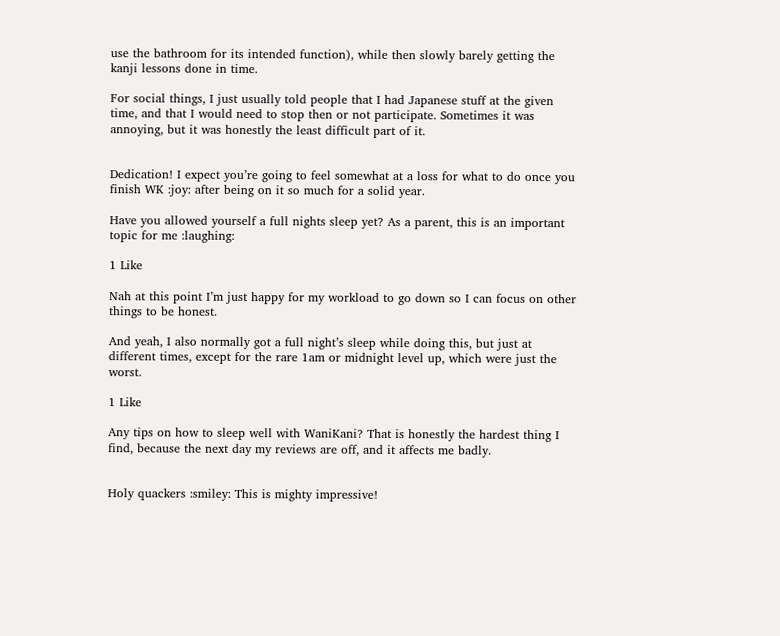use the bathroom for its intended function), while then slowly barely getting the kanji lessons done in time.

For social things, I just usually told people that I had Japanese stuff at the given time, and that I would need to stop then or not participate. Sometimes it was annoying, but it was honestly the least difficult part of it.


Dedication! I expect you’re going to feel somewhat at a loss for what to do once you finish WK :joy: after being on it so much for a solid year.

Have you allowed yourself a full nights sleep yet? As a parent, this is an important topic for me :laughing:

1 Like

Nah at this point I’m just happy for my workload to go down so I can focus on other things to be honest.

And yeah, I also normally got a full night’s sleep while doing this, but just at different times, except for the rare 1am or midnight level up, which were just the worst.

1 Like

Any tips on how to sleep well with WaniKani? That is honestly the hardest thing I find, because the next day my reviews are off, and it affects me badly.


Holy quackers :smiley: This is mighty impressive!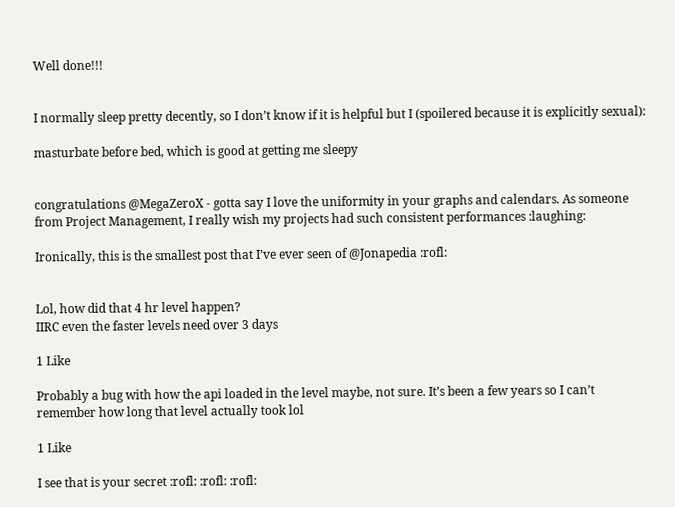Well done!!!


I normally sleep pretty decently, so I don’t know if it is helpful but I (spoilered because it is explicitly sexual):

masturbate before bed, which is good at getting me sleepy


congratulations @MegaZeroX - gotta say I love the uniformity in your graphs and calendars. As someone from Project Management, I really wish my projects had such consistent performances :laughing:

Ironically, this is the smallest post that I’ve ever seen of @Jonapedia :rofl:


Lol, how did that 4 hr level happen?
IIRC even the faster levels need over 3 days

1 Like

Probably a bug with how the api loaded in the level maybe, not sure. It’s been a few years so I can’t remember how long that level actually took lol

1 Like

I see that is your secret :rofl: :rofl: :rofl: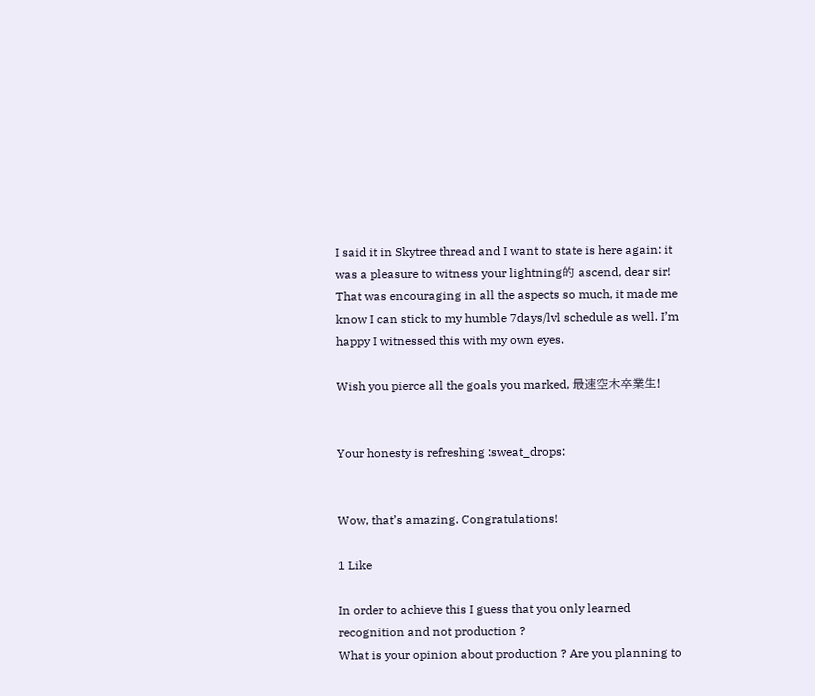I said it in Skytree thread and I want to state is here again: it was a pleasure to witness your lightning的 ascend, dear sir! That was encouraging in all the aspects so much, it made me know I can stick to my humble 7days/lvl schedule as well. I’m happy I witnessed this with my own eyes.

Wish you pierce all the goals you marked, 最速空木卒業生!


Your honesty is refreshing :sweat_drops:


Wow, that’s amazing. Congratulations!

1 Like

In order to achieve this I guess that you only learned recognition and not production ?
What is your opinion about production ? Are you planning to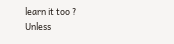learn it too ?
Unless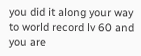you did it along your way to world record lv 60 and you are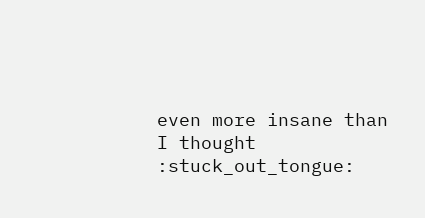even more insane than I thought :stuck_out_tongue: